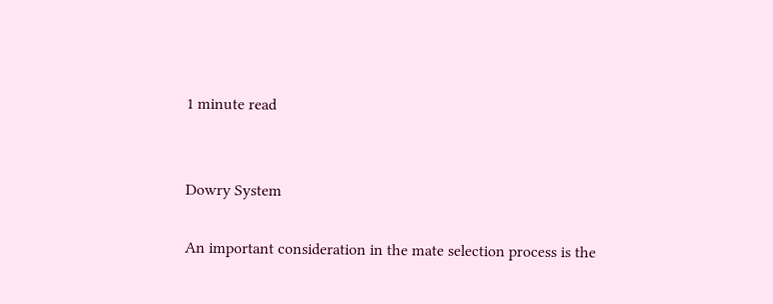1 minute read


Dowry System

An important consideration in the mate selection process is the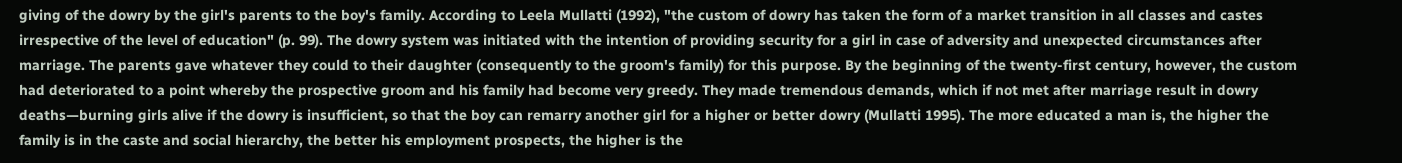giving of the dowry by the girl's parents to the boy's family. According to Leela Mullatti (1992), "the custom of dowry has taken the form of a market transition in all classes and castes irrespective of the level of education" (p. 99). The dowry system was initiated with the intention of providing security for a girl in case of adversity and unexpected circumstances after marriage. The parents gave whatever they could to their daughter (consequently to the groom's family) for this purpose. By the beginning of the twenty-first century, however, the custom had deteriorated to a point whereby the prospective groom and his family had become very greedy. They made tremendous demands, which if not met after marriage result in dowry deaths—burning girls alive if the dowry is insufficient, so that the boy can remarry another girl for a higher or better dowry (Mullatti 1995). The more educated a man is, the higher the family is in the caste and social hierarchy, the better his employment prospects, the higher is the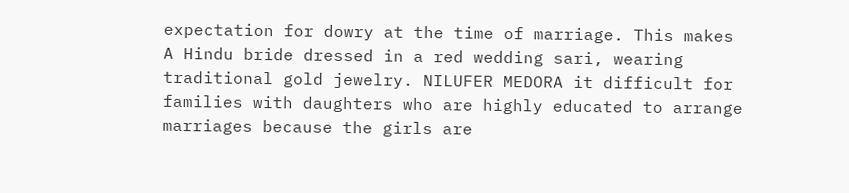expectation for dowry at the time of marriage. This makes A Hindu bride dressed in a red wedding sari, wearing traditional gold jewelry. NILUFER MEDORA it difficult for families with daughters who are highly educated to arrange marriages because the girls are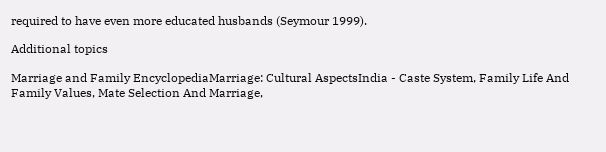required to have even more educated husbands (Seymour 1999).

Additional topics

Marriage and Family EncyclopediaMarriage: Cultural AspectsIndia - Caste System, Family Life And Family Values, Mate Selection And Marriage,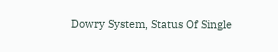Dowry System, Status Of Single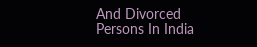And Divorced Persons In India